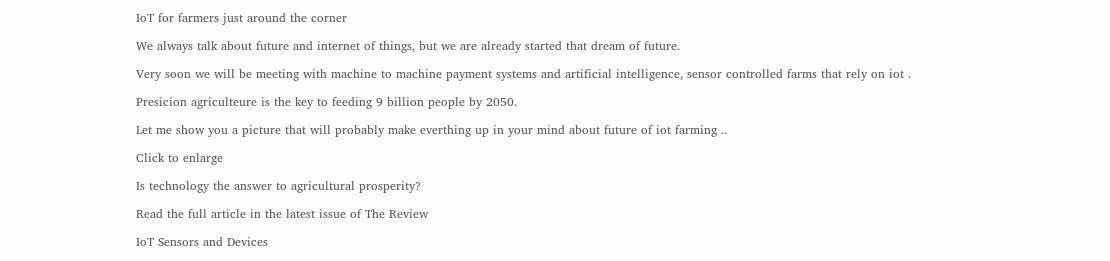IoT for farmers just around the corner

We always talk about future and internet of things, but we are already started that dream of future.

Very soon we will be meeting with machine to machine payment systems and artificial intelligence, sensor controlled farms that rely on iot .

Presicion agriculteure is the key to feeding 9 billion people by 2050.

Let me show you a picture that will probably make everthing up in your mind about future of iot farming ..

Click to enlarge

Is technology the answer to agricultural prosperity?

Read the full article in the latest issue of The Review

IoT Sensors and Devices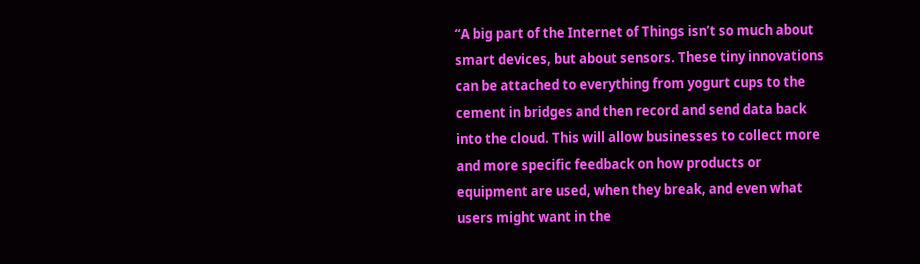“A big part of the Internet of Things isn’t so much about smart devices, but about sensors. These tiny innovations can be attached to everything from yogurt cups to the cement in bridges and then record and send data back into the cloud. This will allow businesses to collect more and more specific feedback on how products or equipment are used, when they break, and even what users might want in the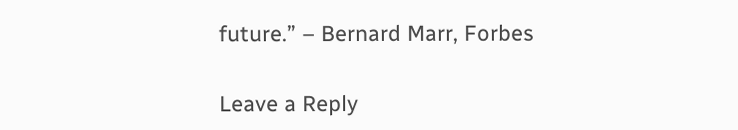future.” – Bernard Marr, Forbes

Leave a Reply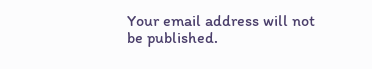Your email address will not be published.